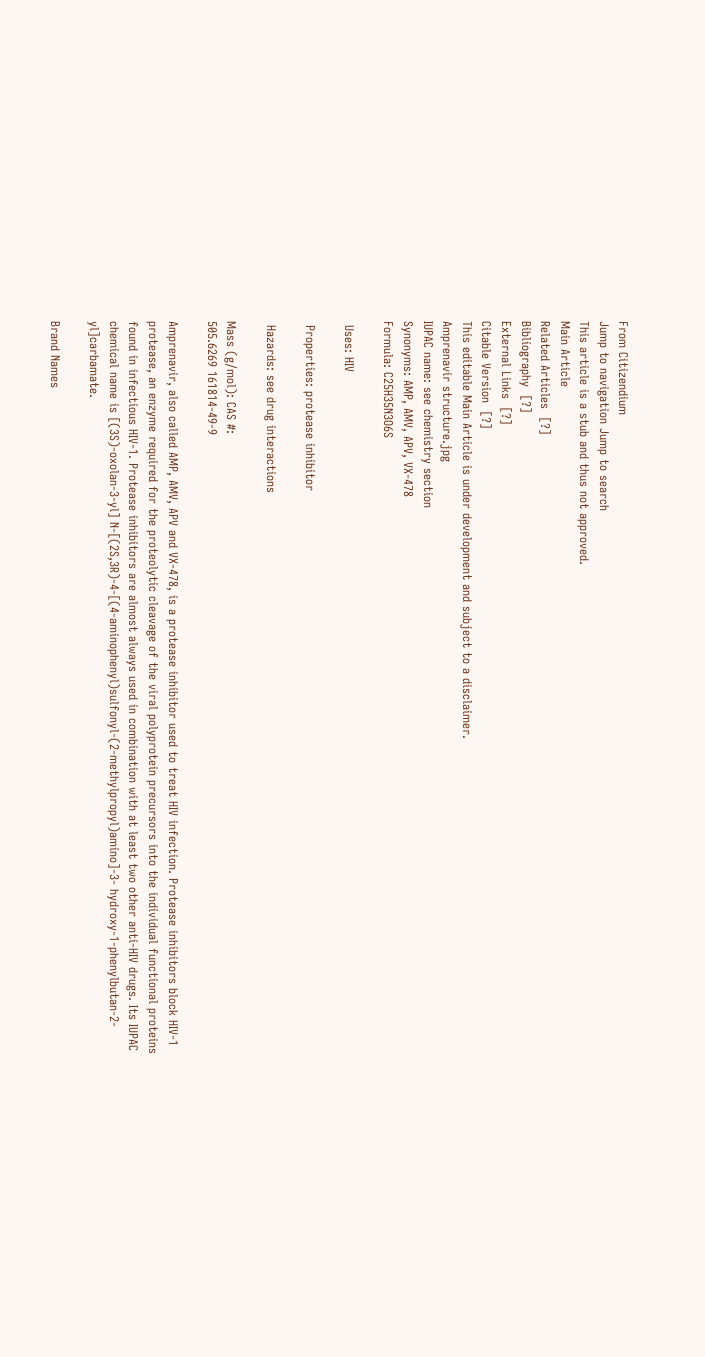From Citizendium
Jump to navigation Jump to search
This article is a stub and thus not approved.
Main Article
Related Articles  [?]
Bibliography  [?]
External Links  [?]
Citable Version  [?]
This editable Main Article is under development and subject to a disclaimer.
Amprenavir structure.jpg
IUPAC name: see chemistry section
Synonyms: AMP, AMV, APV, VX-478
Formula: C25H35N3O6S

 Uses: HIV

 Properties: protease inhibitor

 Hazards: see drug interactions

Mass (g/mol): CAS #:
505.6269 161814-49-9

Amprenavir, also called AMP, AMV, APV and VX-478, is a protease inhibitor used to treat HIV infection. Protease inhibitors block HIV-1 protease, an enzyme required for the proteolytic cleavage of the viral polyprotein precursors into the individual functional proteins found in infectious HIV-1. Protease inhibitors are almost always used in combination with at least two other anti-HIV drugs. Its IUPAC chemical name is [(3S)-oxolan-3-yl] N-[(2S,3R)-4-[(4-aminophenyl)sulfonyl-(2-methylpropyl)amino]-3- hydroxy-1-phenylbutan-2-yl]carbamate.

Brand Names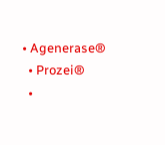• Agenerase®
  • Prozei®
  •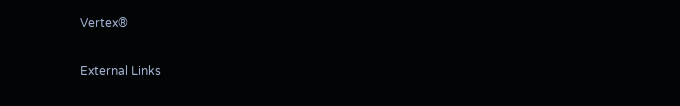Vertex®

External Links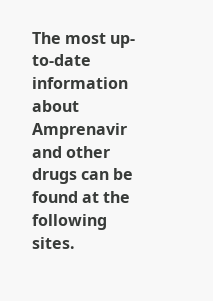The most up-to-date information about Amprenavir and other drugs can be found at the following sites.